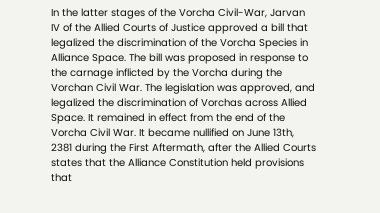In the latter stages of the Vorcha Civil-War, Jarvan IV of the Allied Courts of Justice approved a bill that legalized the discrimination of the Vorcha Species in Alliance Space. The bill was proposed in response to the carnage inflicted by the Vorcha during the Vorchan Civil War. The legislation was approved, and legalized the discrimination of Vorchas across Allied Space. It remained in effect from the end of the Vorcha Civil War. It became nullified on June 13th, 2381 during the First Aftermath, after the Allied Courts states that the Alliance Constitution held provisions that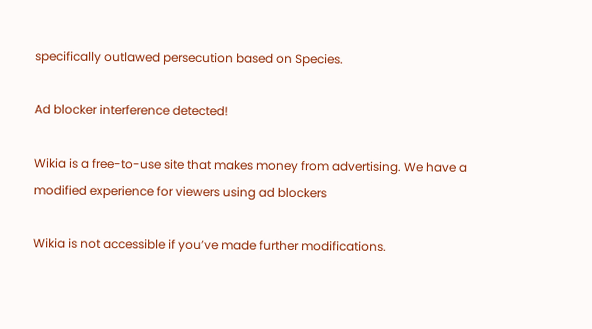specifically outlawed persecution based on Species.

Ad blocker interference detected!

Wikia is a free-to-use site that makes money from advertising. We have a modified experience for viewers using ad blockers

Wikia is not accessible if you’ve made further modifications.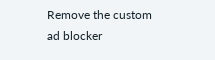Remove the custom ad blocker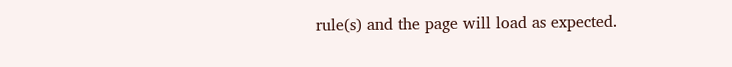rule(s) and the page will load as expected.